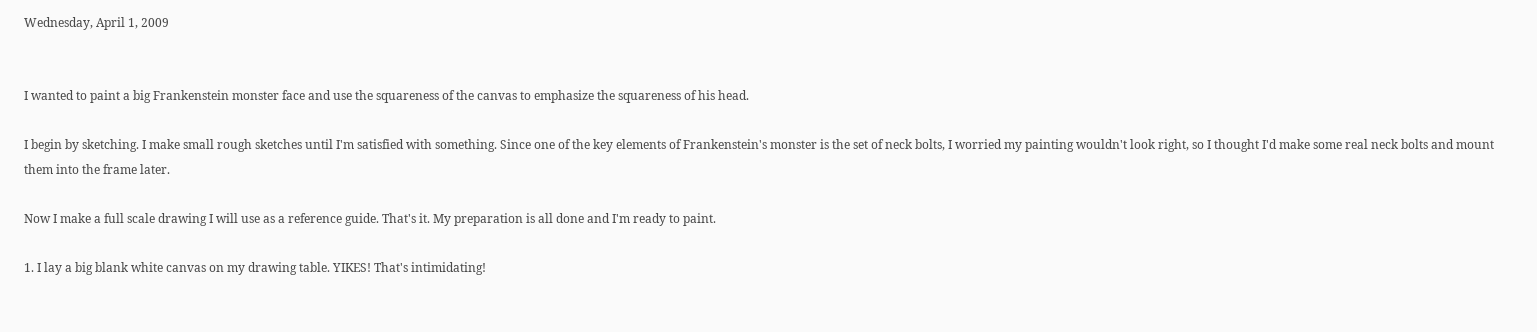Wednesday, April 1, 2009


I wanted to paint a big Frankenstein monster face and use the squareness of the canvas to emphasize the squareness of his head.

I begin by sketching. I make small rough sketches until I'm satisfied with something. Since one of the key elements of Frankenstein's monster is the set of neck bolts, I worried my painting wouldn't look right, so I thought I'd make some real neck bolts and mount them into the frame later.

Now I make a full scale drawing I will use as a reference guide. That's it. My preparation is all done and I'm ready to paint.

1. I lay a big blank white canvas on my drawing table. YIKES! That's intimidating!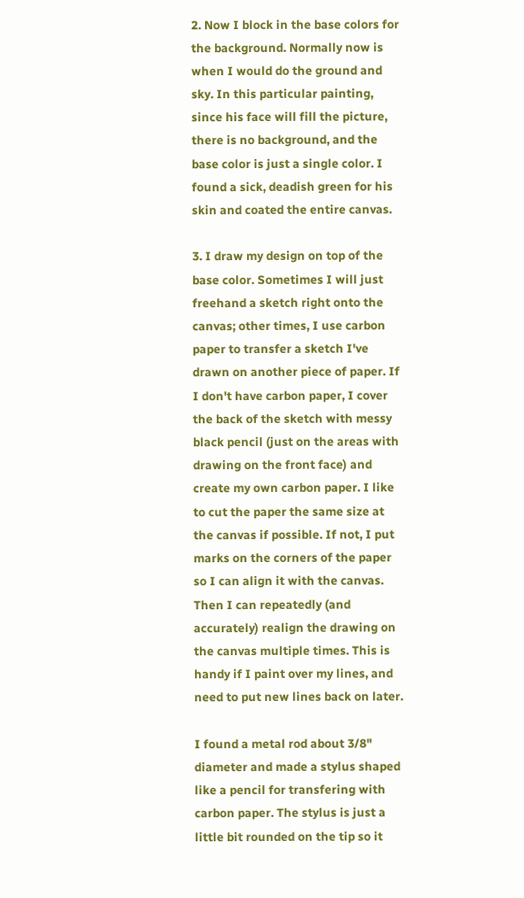2. Now I block in the base colors for the background. Normally now is when I would do the ground and sky. In this particular painting, since his face will fill the picture, there is no background, and the base color is just a single color. I found a sick, deadish green for his skin and coated the entire canvas.

3. I draw my design on top of the base color. Sometimes I will just freehand a sketch right onto the canvas; other times, I use carbon paper to transfer a sketch I've drawn on another piece of paper. If I don't have carbon paper, I cover the back of the sketch with messy black pencil (just on the areas with drawing on the front face) and create my own carbon paper. I like to cut the paper the same size at the canvas if possible. If not, I put marks on the corners of the paper so I can align it with the canvas. Then I can repeatedly (and accurately) realign the drawing on the canvas multiple times. This is handy if I paint over my lines, and need to put new lines back on later.

I found a metal rod about 3/8" diameter and made a stylus shaped like a pencil for transfering with carbon paper. The stylus is just a little bit rounded on the tip so it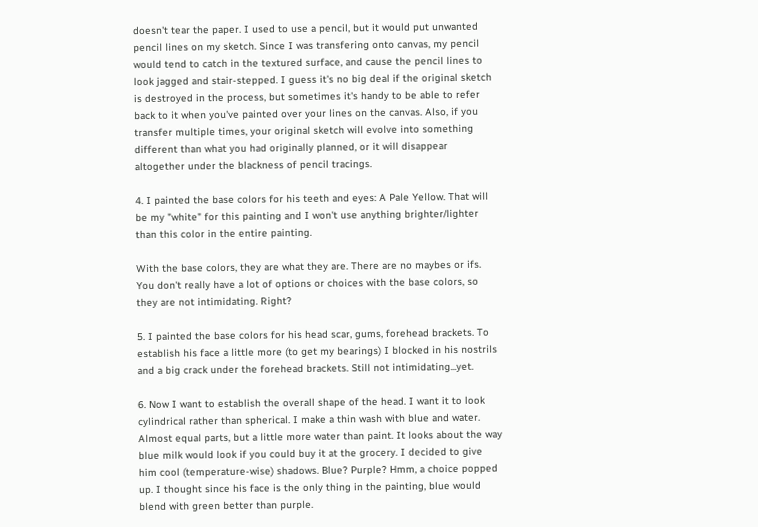doesn't tear the paper. I used to use a pencil, but it would put unwanted pencil lines on my sketch. Since I was transfering onto canvas, my pencil would tend to catch in the textured surface, and cause the pencil lines to look jagged and stair-stepped. I guess it's no big deal if the original sketch is destroyed in the process, but sometimes it's handy to be able to refer back to it when you've painted over your lines on the canvas. Also, if you transfer multiple times, your original sketch will evolve into something different than what you had originally planned, or it will disappear altogether under the blackness of pencil tracings.

4. I painted the base colors for his teeth and eyes: A Pale Yellow. That will be my "white" for this painting and I won't use anything brighter/lighter than this color in the entire painting.

With the base colors, they are what they are. There are no maybes or ifs. You don't really have a lot of options or choices with the base colors, so they are not intimidating. Right?

5. I painted the base colors for his head scar, gums, forehead brackets. To establish his face a little more (to get my bearings) I blocked in his nostrils and a big crack under the forehead brackets. Still not intimidating...yet.

6. Now I want to establish the overall shape of the head. I want it to look cylindrical rather than spherical. I make a thin wash with blue and water. Almost equal parts, but a little more water than paint. It looks about the way blue milk would look if you could buy it at the grocery. I decided to give him cool (temperature-wise) shadows. Blue? Purple? Hmm, a choice popped up. I thought since his face is the only thing in the painting, blue would blend with green better than purple.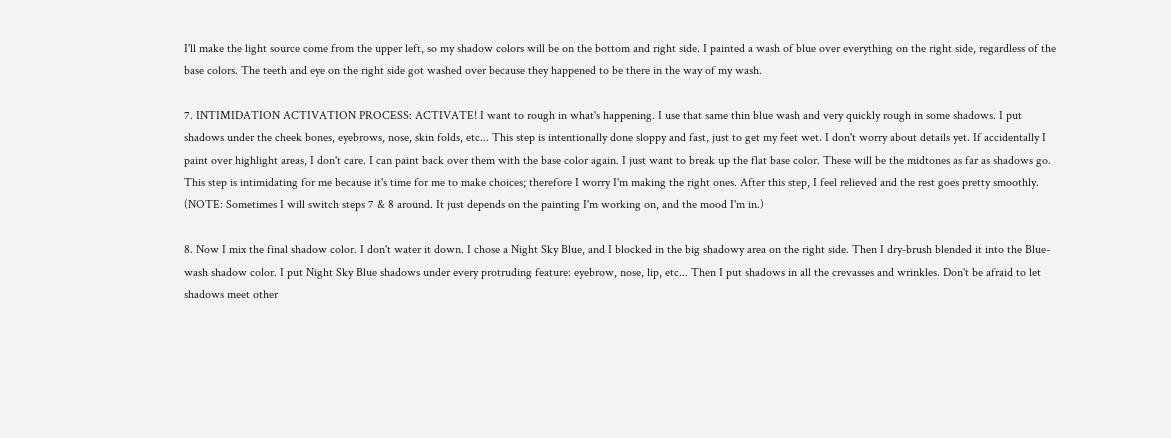I'll make the light source come from the upper left, so my shadow colors will be on the bottom and right side. I painted a wash of blue over everything on the right side, regardless of the base colors. The teeth and eye on the right side got washed over because they happened to be there in the way of my wash.

7. INTIMIDATION ACTIVATION PROCESS: ACTIVATE! I want to rough in what's happening. I use that same thin blue wash and very quickly rough in some shadows. I put shadows under the cheek bones, eyebrows, nose, skin folds, etc... This step is intentionally done sloppy and fast, just to get my feet wet. I don't worry about details yet. If accidentally I paint over highlight areas, I don't care. I can paint back over them with the base color again. I just want to break up the flat base color. These will be the midtones as far as shadows go. This step is intimidating for me because it's time for me to make choices; therefore I worry I'm making the right ones. After this step, I feel relieved and the rest goes pretty smoothly. (NOTE: Sometimes I will switch steps 7 & 8 around. It just depends on the painting I'm working on, and the mood I'm in.)

8. Now I mix the final shadow color. I don't water it down. I chose a Night Sky Blue, and I blocked in the big shadowy area on the right side. Then I dry-brush blended it into the Blue-wash shadow color. I put Night Sky Blue shadows under every protruding feature: eyebrow, nose, lip, etc... Then I put shadows in all the crevasses and wrinkles. Don't be afraid to let shadows meet other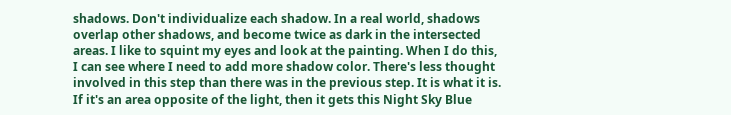shadows. Don't individualize each shadow. In a real world, shadows overlap other shadows, and become twice as dark in the intersected areas. I like to squint my eyes and look at the painting. When I do this, I can see where I need to add more shadow color. There's less thought involved in this step than there was in the previous step. It is what it is. If it's an area opposite of the light, then it gets this Night Sky Blue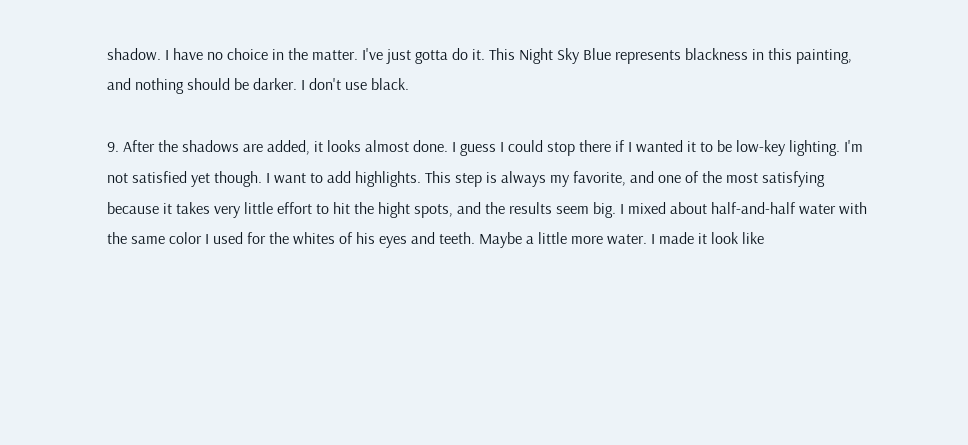shadow. I have no choice in the matter. I've just gotta do it. This Night Sky Blue represents blackness in this painting, and nothing should be darker. I don't use black.

9. After the shadows are added, it looks almost done. I guess I could stop there if I wanted it to be low-key lighting. I'm not satisfied yet though. I want to add highlights. This step is always my favorite, and one of the most satisfying because it takes very little effort to hit the hight spots, and the results seem big. I mixed about half-and-half water with the same color I used for the whites of his eyes and teeth. Maybe a little more water. I made it look like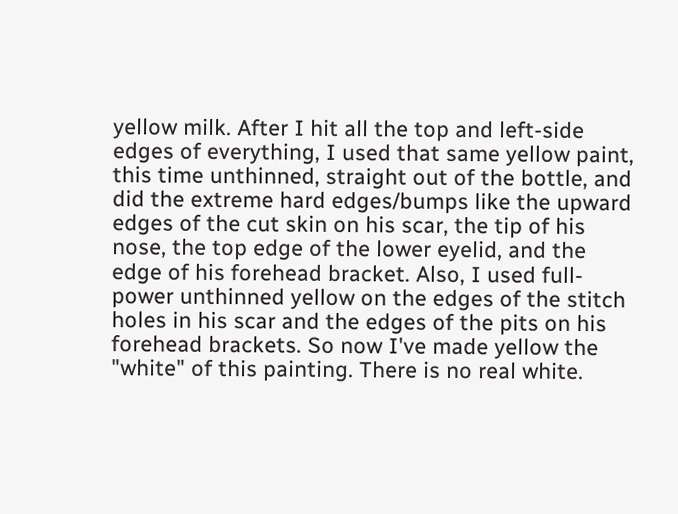yellow milk. After I hit all the top and left-side edges of everything, I used that same yellow paint, this time unthinned, straight out of the bottle, and did the extreme hard edges/bumps like the upward edges of the cut skin on his scar, the tip of his nose, the top edge of the lower eyelid, and the edge of his forehead bracket. Also, I used full-power unthinned yellow on the edges of the stitch holes in his scar and the edges of the pits on his forehead brackets. So now I've made yellow the "white" of this painting. There is no real white.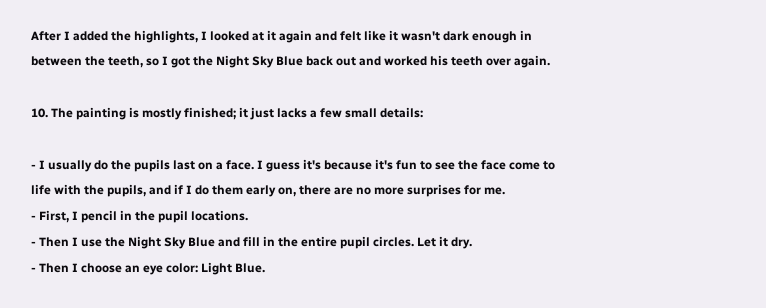After I added the highlights, I looked at it again and felt like it wasn't dark enough in between the teeth, so I got the Night Sky Blue back out and worked his teeth over again.

10. The painting is mostly finished; it just lacks a few small details:

- I usually do the pupils last on a face. I guess it's because it's fun to see the face come to life with the pupils, and if I do them early on, there are no more surprises for me.
- First, I pencil in the pupil locations.
- Then I use the Night Sky Blue and fill in the entire pupil circles. Let it dry.
- Then I choose an eye color: Light Blue.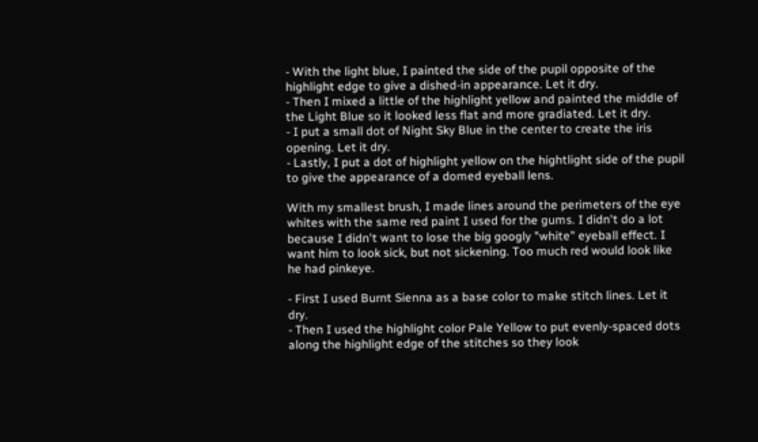- With the light blue, I painted the side of the pupil opposite of the highlight edge to give a dished-in appearance. Let it dry.
- Then I mixed a little of the highlight yellow and painted the middle of the Light Blue so it looked less flat and more gradiated. Let it dry.
- I put a small dot of Night Sky Blue in the center to create the iris opening. Let it dry.
- Lastly, I put a dot of highlight yellow on the hightlight side of the pupil to give the appearance of a domed eyeball lens.

With my smallest brush, I made lines around the perimeters of the eye whites with the same red paint I used for the gums. I didn't do a lot because I didn't want to lose the big googly "white" eyeball effect. I want him to look sick, but not sickening. Too much red would look like he had pinkeye.

- First I used Burnt Sienna as a base color to make stitch lines. Let it dry.
- Then I used the highlight color Pale Yellow to put evenly-spaced dots along the highlight edge of the stitches so they look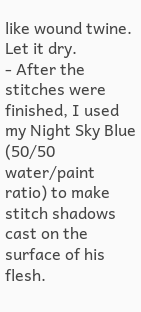like wound twine. Let it dry.
- After the stitches were finished, I used my Night Sky Blue (50/50 water/paint ratio) to make stitch shadows cast on the surface of his flesh.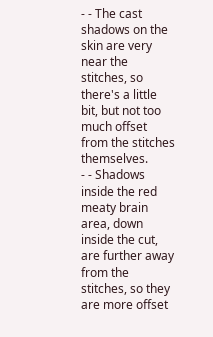- - The cast shadows on the skin are very near the stitches, so there's a little bit, but not too much offset from the stitches themselves.
- - Shadows inside the red meaty brain area, down inside the cut, are further away from the stitches, so they are more offset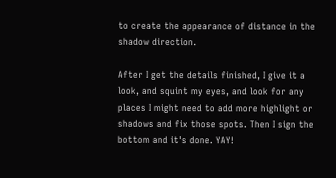to create the appearance of distance in the shadow direction.

After I get the details finished, I give it a look, and squint my eyes, and look for any places I might need to add more highlight or shadows and fix those spots. Then I sign the bottom and it's done. YAY!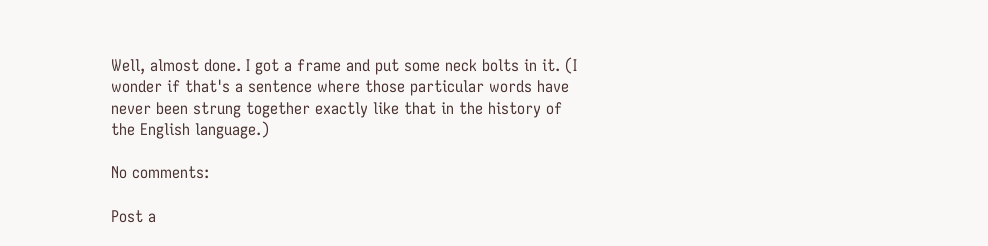Well, almost done. I got a frame and put some neck bolts in it. (I wonder if that's a sentence where those particular words have never been strung together exactly like that in the history of the English language.)

No comments:

Post a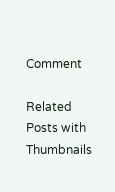Comment

Related Posts with Thumbnails